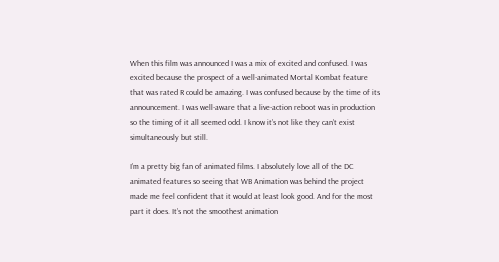When this film was announced I was a mix of excited and confused. I was excited because the prospect of a well-animated Mortal Kombat feature that was rated R could be amazing. I was confused because by the time of its announcement. I was well-aware that a live-action reboot was in production so the timing of it all seemed odd. I know it’s not like they can’t exist simultaneously but still.

I’m a pretty big fan of animated films. I absolutely love all of the DC animated features so seeing that WB Animation was behind the project made me feel confident that it would at least look good. And for the most part it does. It’s not the smoothest animation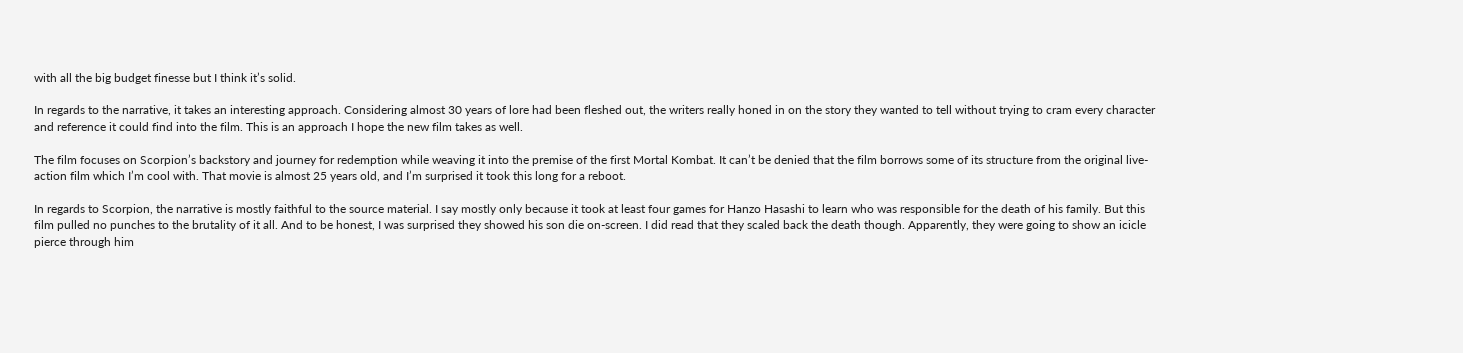with all the big budget finesse but I think it’s solid.

In regards to the narrative, it takes an interesting approach. Considering almost 30 years of lore had been fleshed out, the writers really honed in on the story they wanted to tell without trying to cram every character and reference it could find into the film. This is an approach I hope the new film takes as well.

The film focuses on Scorpion’s backstory and journey for redemption while weaving it into the premise of the first Mortal Kombat. It can’t be denied that the film borrows some of its structure from the original live-action film which I’m cool with. That movie is almost 25 years old, and I’m surprised it took this long for a reboot.

In regards to Scorpion, the narrative is mostly faithful to the source material. I say mostly only because it took at least four games for Hanzo Hasashi to learn who was responsible for the death of his family. But this film pulled no punches to the brutality of it all. And to be honest, I was surprised they showed his son die on-screen. I did read that they scaled back the death though. Apparently, they were going to show an icicle pierce through him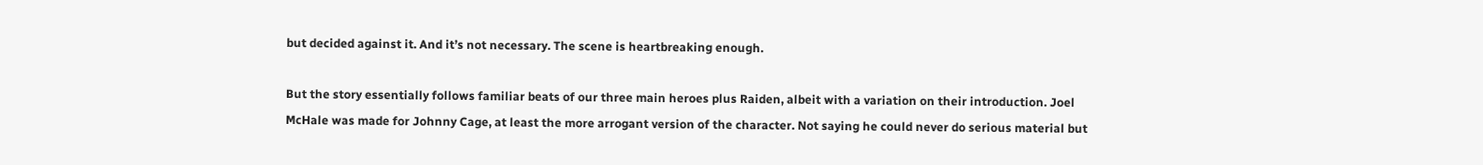but decided against it. And it’s not necessary. The scene is heartbreaking enough.

But the story essentially follows familiar beats of our three main heroes plus Raiden, albeit with a variation on their introduction. Joel McHale was made for Johnny Cage, at least the more arrogant version of the character. Not saying he could never do serious material but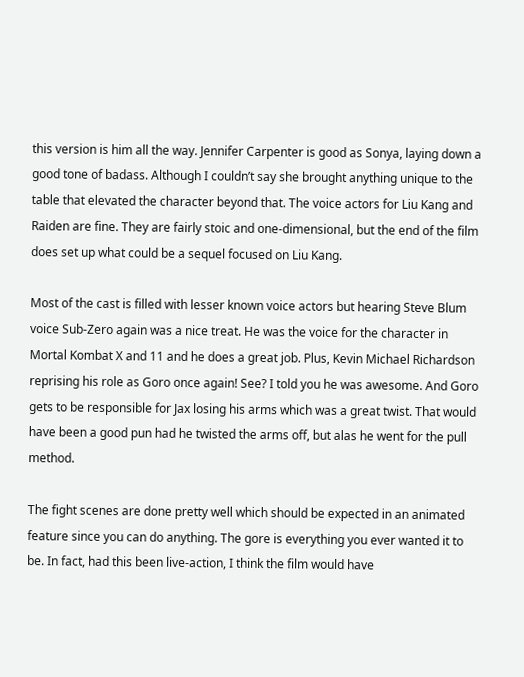this version is him all the way. Jennifer Carpenter is good as Sonya, laying down a good tone of badass. Although I couldn’t say she brought anything unique to the table that elevated the character beyond that. The voice actors for Liu Kang and Raiden are fine. They are fairly stoic and one-dimensional, but the end of the film does set up what could be a sequel focused on Liu Kang.

Most of the cast is filled with lesser known voice actors but hearing Steve Blum voice Sub-Zero again was a nice treat. He was the voice for the character in Mortal Kombat X and 11 and he does a great job. Plus, Kevin Michael Richardson reprising his role as Goro once again! See? I told you he was awesome. And Goro gets to be responsible for Jax losing his arms which was a great twist. That would have been a good pun had he twisted the arms off, but alas he went for the pull method.

The fight scenes are done pretty well which should be expected in an animated feature since you can do anything. The gore is everything you ever wanted it to be. In fact, had this been live-action, I think the film would have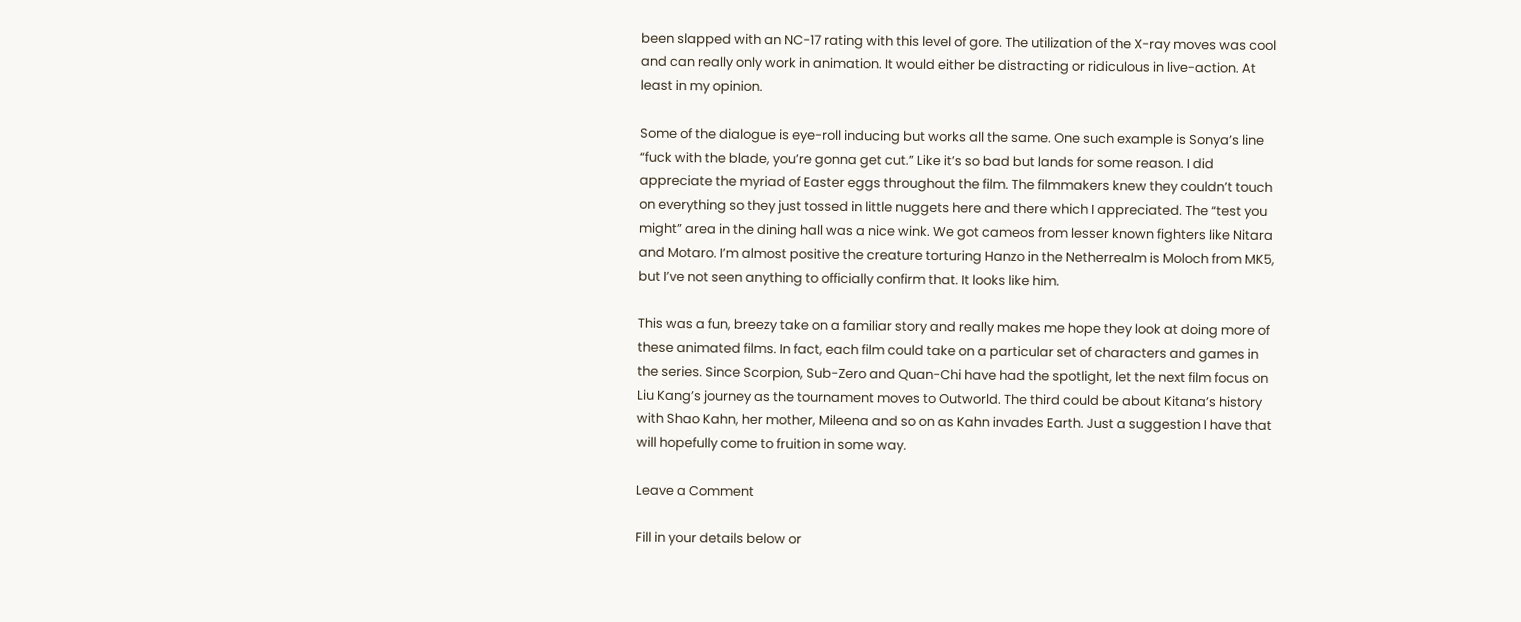been slapped with an NC-17 rating with this level of gore. The utilization of the X-ray moves was cool and can really only work in animation. It would either be distracting or ridiculous in live-action. At least in my opinion.

Some of the dialogue is eye-roll inducing but works all the same. One such example is Sonya’s line “fuck with the blade, you’re gonna get cut.” Like it’s so bad but lands for some reason. I did appreciate the myriad of Easter eggs throughout the film. The filmmakers knew they couldn’t touch on everything so they just tossed in little nuggets here and there which I appreciated. The “test you might” area in the dining hall was a nice wink. We got cameos from lesser known fighters like Nitara and Motaro. I’m almost positive the creature torturing Hanzo in the Netherrealm is Moloch from MK5, but I’ve not seen anything to officially confirm that. It looks like him.

This was a fun, breezy take on a familiar story and really makes me hope they look at doing more of these animated films. In fact, each film could take on a particular set of characters and games in the series. Since Scorpion, Sub-Zero and Quan-Chi have had the spotlight, let the next film focus on Liu Kang’s journey as the tournament moves to Outworld. The third could be about Kitana’s history with Shao Kahn, her mother, Mileena and so on as Kahn invades Earth. Just a suggestion I have that will hopefully come to fruition in some way.

Leave a Comment

Fill in your details below or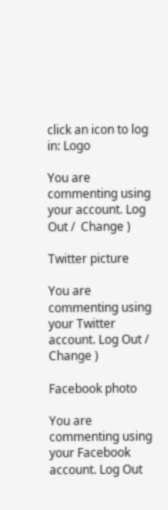click an icon to log in: Logo

You are commenting using your account. Log Out /  Change )

Twitter picture

You are commenting using your Twitter account. Log Out /  Change )

Facebook photo

You are commenting using your Facebook account. Log Out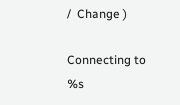/  Change )

Connecting to %s